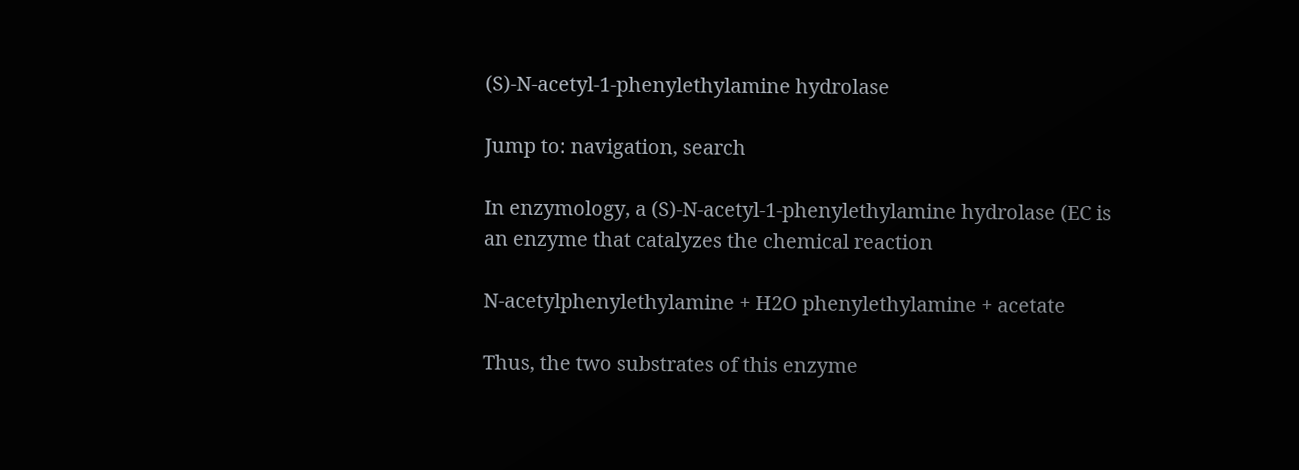(S)-N-acetyl-1-phenylethylamine hydrolase

Jump to: navigation, search

In enzymology, a (S)-N-acetyl-1-phenylethylamine hydrolase (EC is an enzyme that catalyzes the chemical reaction

N-acetylphenylethylamine + H2O phenylethylamine + acetate

Thus, the two substrates of this enzyme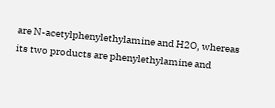are N-acetylphenylethylamine and H2O, whereas its two products are phenylethylamine and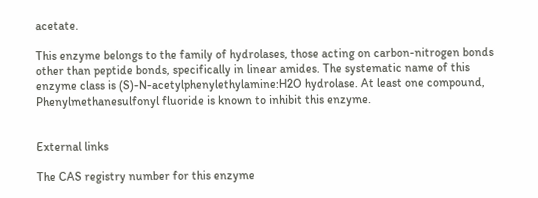acetate.

This enzyme belongs to the family of hydrolases, those acting on carbon-nitrogen bonds other than peptide bonds, specifically in linear amides. The systematic name of this enzyme class is (S)-N-acetylphenylethylamine:H2O hydrolase. At least one compound, Phenylmethanesulfonyl fluoride is known to inhibit this enzyme.


External links

The CAS registry number for this enzyme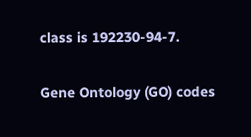class is 192230-94-7.

Gene Ontology (GO) codes